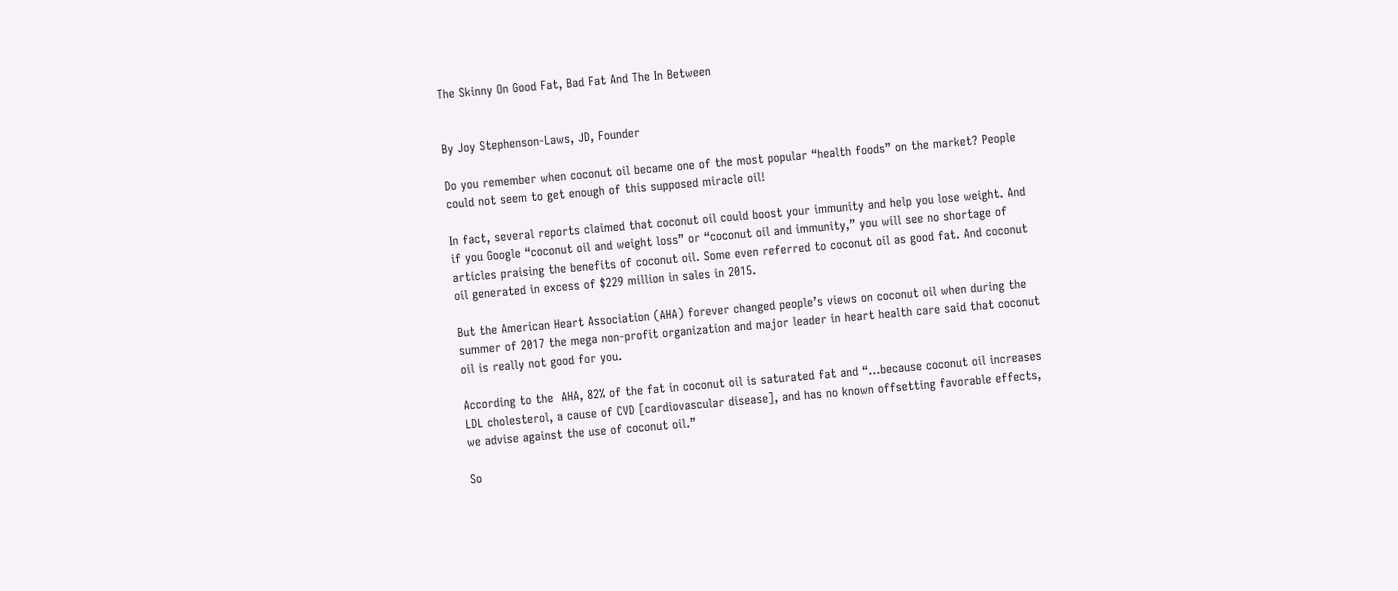The Skinny On Good Fat, Bad Fat And The In Between


By Joy Stephenson-Laws, JD, Founder

Do you remember when coconut oil became one of the most popular “health foods” on the market? People could not seem to get enough of this supposed miracle oil!

In fact, several reports claimed that coconut oil could boost your immunity and help you lose weight. And if you Google “coconut oil and weight loss” or “coconut oil and immunity,” you will see no shortage of articles praising the benefits of coconut oil. Some even referred to coconut oil as good fat. And coconut oil generated in excess of $229 million in sales in 2015.

But the American Heart Association (AHA) forever changed people’s views on coconut oil when during the summer of 2017 the mega non-profit organization and major leader in heart health care said that coconut oil is really not good for you.

According to the  AHA, 82% of the fat in coconut oil is saturated fat and “...because coconut oil increases LDL cholesterol, a cause of CVD [cardiovascular disease], and has no known offsetting favorable effects, we advise against the use of coconut oil.”

So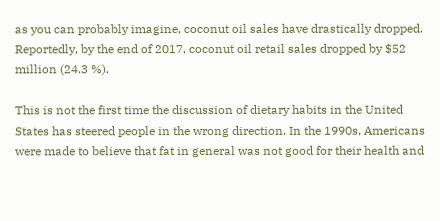as you can probably imagine, coconut oil sales have drastically dropped. Reportedly, by the end of 2017, coconut oil retail sales dropped by $52 million (24.3 %).

This is not the first time the discussion of dietary habits in the United States has steered people in the wrong direction. In the 1990s, Americans were made to believe that fat in general was not good for their health and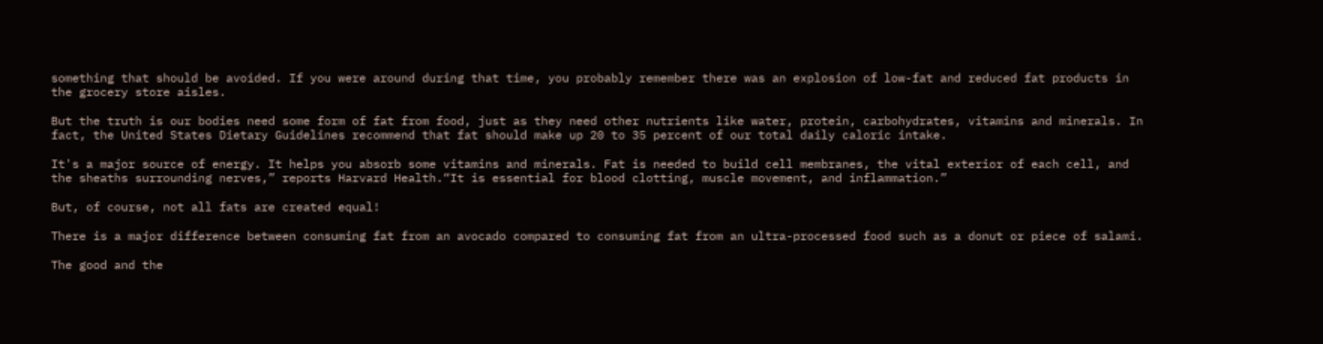something that should be avoided. If you were around during that time, you probably remember there was an explosion of low-fat and reduced fat products in the grocery store aisles.

But the truth is our bodies need some form of fat from food, just as they need other nutrients like water, protein, carbohydrates, vitamins and minerals. In fact, the United States Dietary Guidelines recommend that fat should make up 20 to 35 percent of our total daily caloric intake.

It's a major source of energy. It helps you absorb some vitamins and minerals. Fat is needed to build cell membranes, the vital exterior of each cell, and the sheaths surrounding nerves,” reports Harvard Health.“It is essential for blood clotting, muscle movement, and inflammation.”

But, of course, not all fats are created equal!

There is a major difference between consuming fat from an avocado compared to consuming fat from an ultra-processed food such as a donut or piece of salami.

The good and the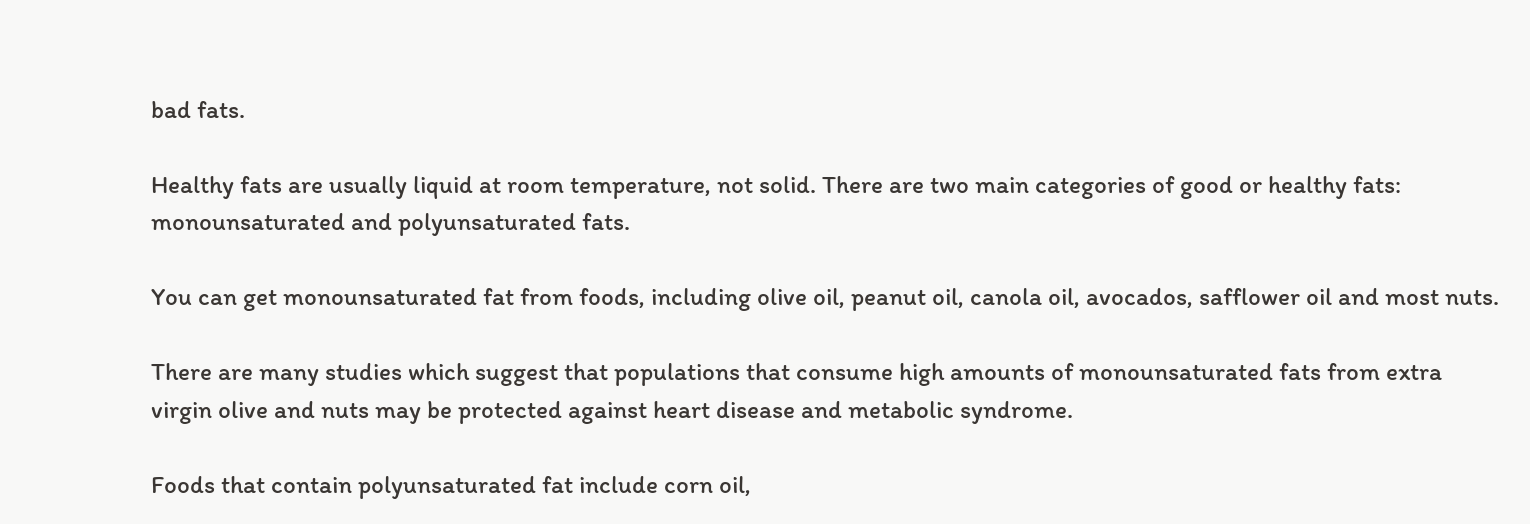bad fats.

Healthy fats are usually liquid at room temperature, not solid. There are two main categories of good or healthy fats: monounsaturated and polyunsaturated fats.

You can get monounsaturated fat from foods, including olive oil, peanut oil, canola oil, avocados, safflower oil and most nuts.

There are many studies which suggest that populations that consume high amounts of monounsaturated fats from extra virgin olive and nuts may be protected against heart disease and metabolic syndrome.

Foods that contain polyunsaturated fat include corn oil,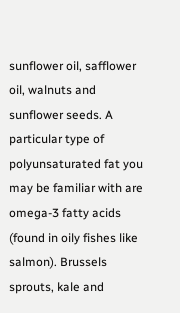sunflower oil, safflower oil, walnuts and sunflower seeds. A particular type of polyunsaturated fat you may be familiar with are omega-3 fatty acids (found in oily fishes like salmon). Brussels sprouts, kale and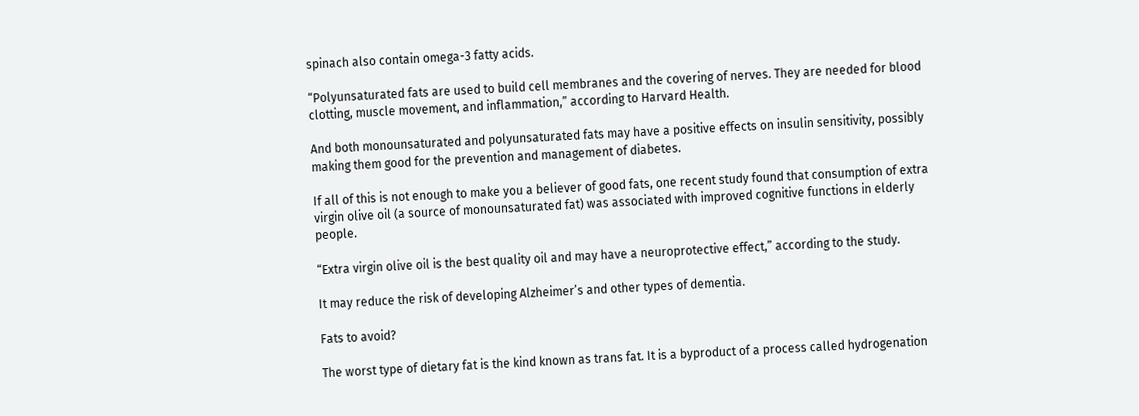spinach also contain omega-3 fatty acids.

“Polyunsaturated fats are used to build cell membranes and the covering of nerves. They are needed for blood clotting, muscle movement, and inflammation,” according to Harvard Health.

And both monounsaturated and polyunsaturated fats may have a positive effects on insulin sensitivity, possibly making them good for the prevention and management of diabetes.

If all of this is not enough to make you a believer of good fats, one recent study found that consumption of extra virgin olive oil (a source of monounsaturated fat) was associated with improved cognitive functions in elderly people.

“Extra virgin olive oil is the best quality oil and may have a neuroprotective effect,” according to the study.

It may reduce the risk of developing Alzheimer’s and other types of dementia.

Fats to avoid?

The worst type of dietary fat is the kind known as trans fat. It is a byproduct of a process called hydrogenation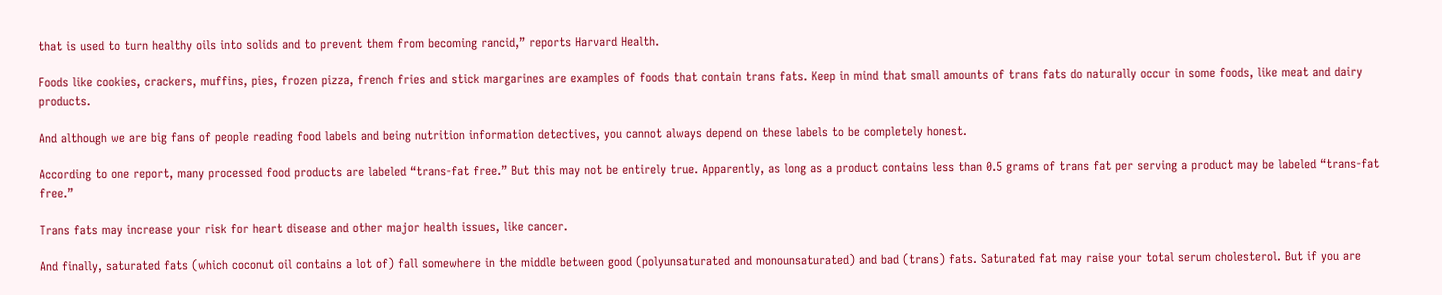that is used to turn healthy oils into solids and to prevent them from becoming rancid,” reports Harvard Health.

Foods like cookies, crackers, muffins, pies, frozen pizza, french fries and stick margarines are examples of foods that contain trans fats. Keep in mind that small amounts of trans fats do naturally occur in some foods, like meat and dairy products.

And although we are big fans of people reading food labels and being nutrition information detectives, you cannot always depend on these labels to be completely honest.

According to one report, many processed food products are labeled “trans-fat free.” But this may not be entirely true. Apparently, as long as a product contains less than 0.5 grams of trans fat per serving a product may be labeled “trans-fat free.”

Trans fats may increase your risk for heart disease and other major health issues, like cancer.

And finally, saturated fats (which coconut oil contains a lot of) fall somewhere in the middle between good (polyunsaturated and monounsaturated) and bad (trans) fats. Saturated fat may raise your total serum cholesterol. But if you are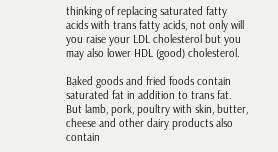thinking of replacing saturated fatty acids with trans fatty acids, not only will you raise your LDL cholesterol but you may also lower HDL (good) cholesterol.

Baked goods and fried foods contain saturated fat in addition to trans fat. But lamb, pork, poultry with skin, butter, cheese and other dairy products also contain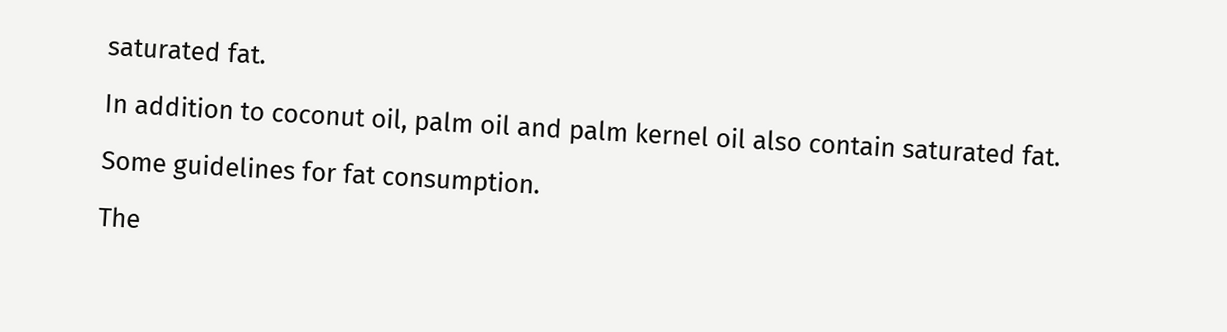saturated fat.

In addition to coconut oil, palm oil and palm kernel oil also contain saturated fat.

Some guidelines for fat consumption.

The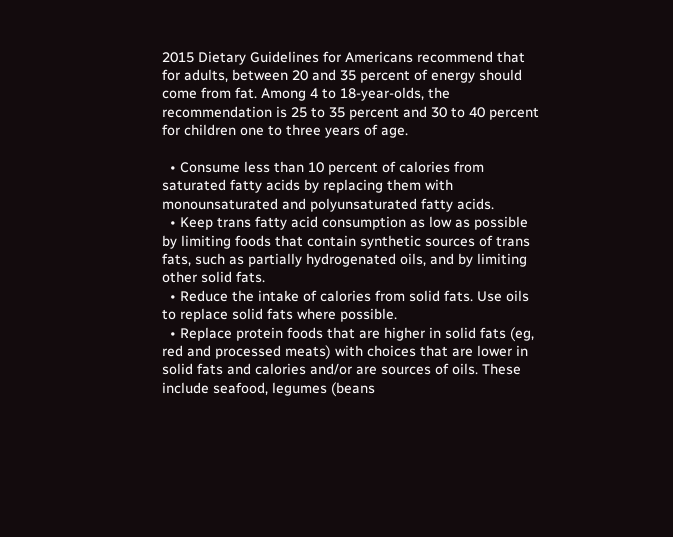2015 Dietary Guidelines for Americans recommend that for adults, between 20 and 35 percent of energy should come from fat. Among 4 to 18-year-olds, the recommendation is 25 to 35 percent and 30 to 40 percent for children one to three years of age.

  • Consume less than 10 percent of calories from saturated fatty acids by replacing them with monounsaturated and polyunsaturated fatty acids.
  • Keep trans fatty acid consumption as low as possible by limiting foods that contain synthetic sources of trans fats, such as partially hydrogenated oils, and by limiting other solid fats.
  • Reduce the intake of calories from solid fats. Use oils to replace solid fats where possible.
  • Replace protein foods that are higher in solid fats (eg, red and processed meats) with choices that are lower in solid fats and calories and/or are sources of oils. These include seafood, legumes (beans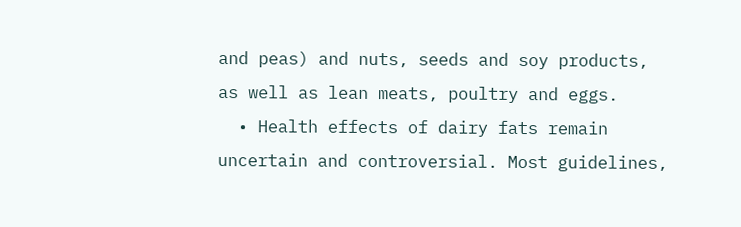and peas) and nuts, seeds and soy products, as well as lean meats, poultry and eggs.
  • Health effects of dairy fats remain uncertain and controversial. Most guidelines,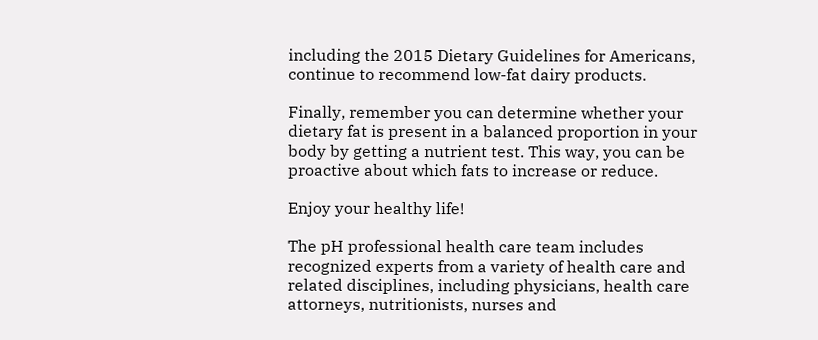including the 2015 Dietary Guidelines for Americans, continue to recommend low-fat dairy products.

Finally, remember you can determine whether your dietary fat is present in a balanced proportion in your body by getting a nutrient test. This way, you can be proactive about which fats to increase or reduce.

Enjoy your healthy life!

The pH professional health care team includes recognized experts from a variety of health care and related disciplines, including physicians, health care attorneys, nutritionists, nurses and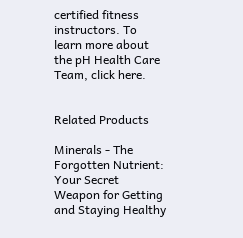certified fitness instructors. To learn more about the pH Health Care Team, click here.


Related Products

Minerals - The Forgotten Nutrient: Your Secret Weapon for Getting and Staying Healthy